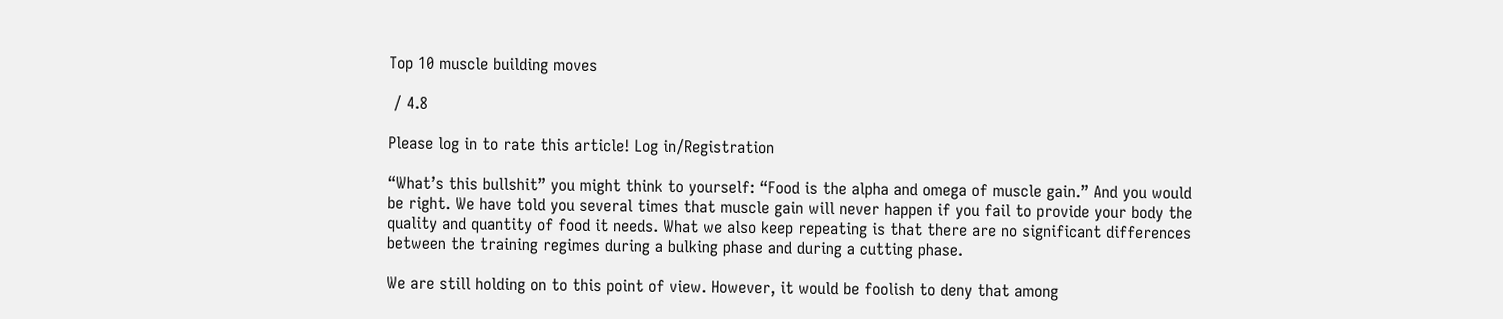Top 10 muscle building moves

 / 4.8

Please log in to rate this article! Log in/Registration

“What’s this bullshit” you might think to yourself: “Food is the alpha and omega of muscle gain.” And you would be right. We have told you several times that muscle gain will never happen if you fail to provide your body the quality and quantity of food it needs. What we also keep repeating is that there are no significant differences between the training regimes during a bulking phase and during a cutting phase.

We are still holding on to this point of view. However, it would be foolish to deny that among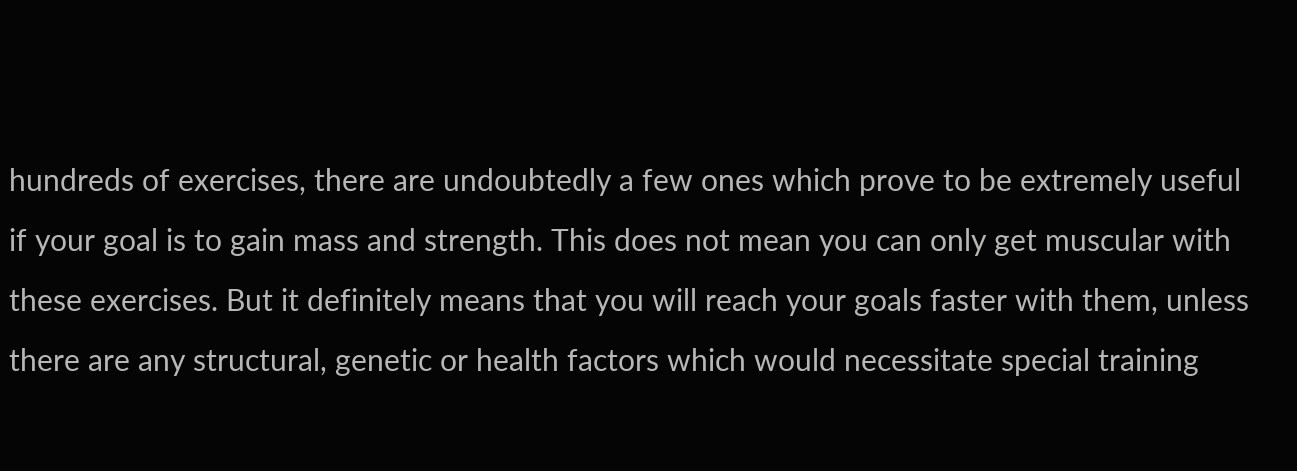hundreds of exercises, there are undoubtedly a few ones which prove to be extremely useful if your goal is to gain mass and strength. This does not mean you can only get muscular with these exercises. But it definitely means that you will reach your goals faster with them, unless there are any structural, genetic or health factors which would necessitate special training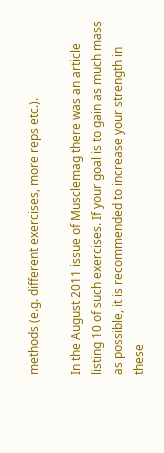methods (e.g. different exercises, more reps etc.).

In the August 2011 issue of Musclemag there was an article listing 10 of such exercises. If your goal is to gain as much mass as possible, it is recommended to increase your strength in these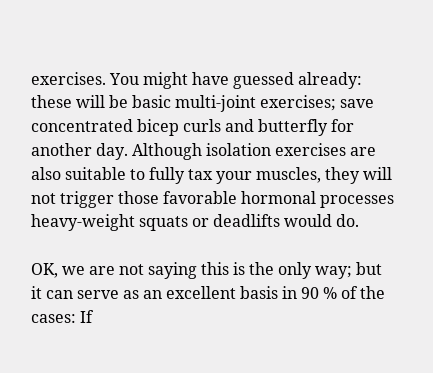exercises. You might have guessed already: these will be basic multi-joint exercises; save concentrated bicep curls and butterfly for another day. Although isolation exercises are also suitable to fully tax your muscles, they will not trigger those favorable hormonal processes heavy-weight squats or deadlifts would do.

OK, we are not saying this is the only way; but it can serve as an excellent basis in 90 % of the cases: If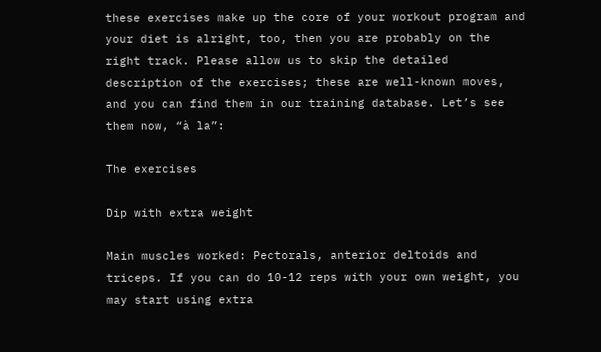these exercises make up the core of your workout program and your diet is alright, too, then you are probably on the right track. Please allow us to skip the detailed description of the exercises; these are well-known moves, and you can find them in our training database. Let’s see them now, “à la”:

The exercises

Dip with extra weight

Main muscles worked: Pectorals, anterior deltoids and triceps. If you can do 10-12 reps with your own weight, you may start using extra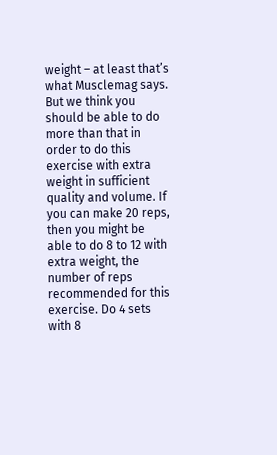weight – at least that’s what Musclemag says. But we think you should be able to do more than that in order to do this exercise with extra weight in sufficient quality and volume. If you can make 20 reps, then you might be able to do 8 to 12 with extra weight, the number of reps recommended for this exercise. Do 4 sets with 8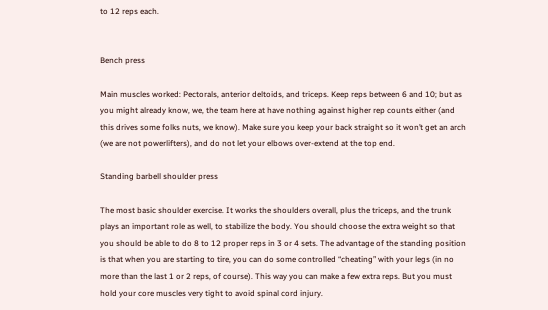to 12 reps each.


Bench press

Main muscles worked: Pectorals, anterior deltoids, and triceps. Keep reps between 6 and 10; but as you might already know, we, the team here at have nothing against higher rep counts either (and this drives some folks nuts, we know). Make sure you keep your back straight so it won’t get an arch (we are not powerlifters), and do not let your elbows over-extend at the top end.

Standing barbell shoulder press

The most basic shoulder exercise. It works the shoulders overall, plus the triceps, and the trunk plays an important role as well, to stabilize the body. You should choose the extra weight so that you should be able to do 8 to 12 proper reps in 3 or 4 sets. The advantage of the standing position is that when you are starting to tire, you can do some controlled “cheating” with your legs (in no more than the last 1 or 2 reps, of course). This way you can make a few extra reps. But you must hold your core muscles very tight to avoid spinal cord injury.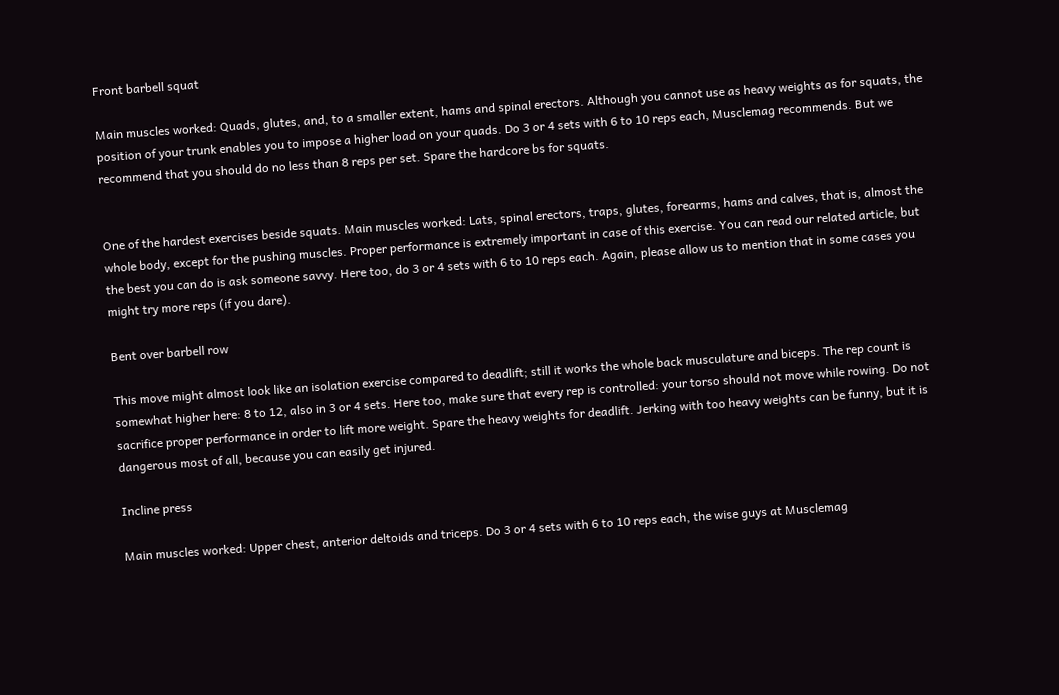Front barbell squat

Main muscles worked: Quads, glutes, and, to a smaller extent, hams and spinal erectors. Although you cannot use as heavy weights as for squats, the position of your trunk enables you to impose a higher load on your quads. Do 3 or 4 sets with 6 to 10 reps each, Musclemag recommends. But we recommend that you should do no less than 8 reps per set. Spare the hardcore bs for squats.


One of the hardest exercises beside squats. Main muscles worked: Lats, spinal erectors, traps, glutes, forearms, hams and calves, that is, almost the whole body, except for the pushing muscles. Proper performance is extremely important in case of this exercise. You can read our related article, but the best you can do is ask someone savvy. Here too, do 3 or 4 sets with 6 to 10 reps each. Again, please allow us to mention that in some cases you might try more reps (if you dare).

Bent over barbell row

This move might almost look like an isolation exercise compared to deadlift; still it works the whole back musculature and biceps. The rep count is somewhat higher here: 8 to 12, also in 3 or 4 sets. Here too, make sure that every rep is controlled: your torso should not move while rowing. Do not sacrifice proper performance in order to lift more weight. Spare the heavy weights for deadlift. Jerking with too heavy weights can be funny, but it is dangerous most of all, because you can easily get injured.

Incline press

Main muscles worked: Upper chest, anterior deltoids and triceps. Do 3 or 4 sets with 6 to 10 reps each, the wise guys at Musclemag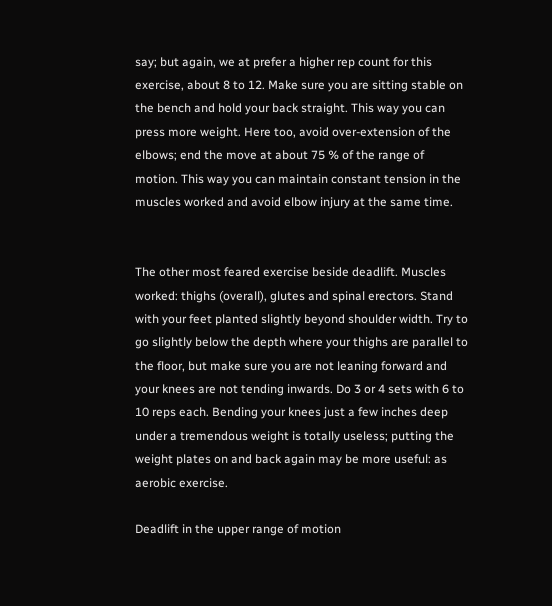say; but again, we at prefer a higher rep count for this exercise, about 8 to 12. Make sure you are sitting stable on the bench and hold your back straight. This way you can press more weight. Here too, avoid over-extension of the elbows; end the move at about 75 % of the range of motion. This way you can maintain constant tension in the muscles worked and avoid elbow injury at the same time.


The other most feared exercise beside deadlift. Muscles worked: thighs (overall), glutes and spinal erectors. Stand with your feet planted slightly beyond shoulder width. Try to go slightly below the depth where your thighs are parallel to the floor, but make sure you are not leaning forward and your knees are not tending inwards. Do 3 or 4 sets with 6 to 10 reps each. Bending your knees just a few inches deep under a tremendous weight is totally useless; putting the weight plates on and back again may be more useful: as aerobic exercise.

Deadlift in the upper range of motion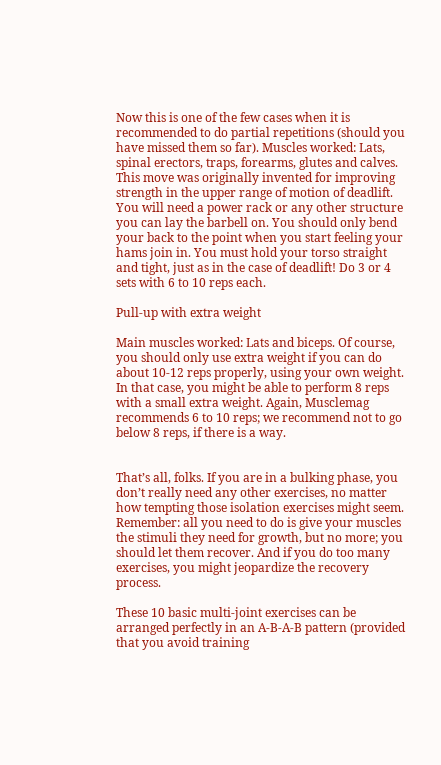Now this is one of the few cases when it is recommended to do partial repetitions (should you have missed them so far). Muscles worked: Lats, spinal erectors, traps, forearms, glutes and calves. This move was originally invented for improving strength in the upper range of motion of deadlift. You will need a power rack or any other structure you can lay the barbell on. You should only bend your back to the point when you start feeling your hams join in. You must hold your torso straight and tight, just as in the case of deadlift! Do 3 or 4 sets with 6 to 10 reps each.

Pull-up with extra weight

Main muscles worked: Lats and biceps. Of course, you should only use extra weight if you can do about 10-12 reps properly, using your own weight. In that case, you might be able to perform 8 reps with a small extra weight. Again, Musclemag recommends 6 to 10 reps; we recommend not to go below 8 reps, if there is a way.


That’s all, folks. If you are in a bulking phase, you don’t really need any other exercises, no matter how tempting those isolation exercises might seem. Remember: all you need to do is give your muscles the stimuli they need for growth, but no more; you should let them recover. And if you do too many exercises, you might jeopardize the recovery process.

These 10 basic multi-joint exercises can be arranged perfectly in an A-B-A-B pattern (provided that you avoid training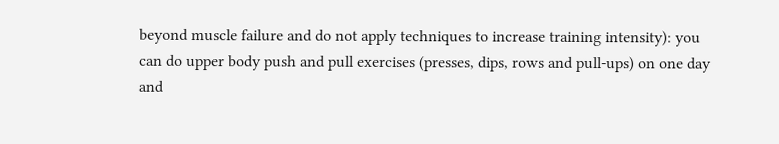beyond muscle failure and do not apply techniques to increase training intensity): you can do upper body push and pull exercises (presses, dips, rows and pull-ups) on one day and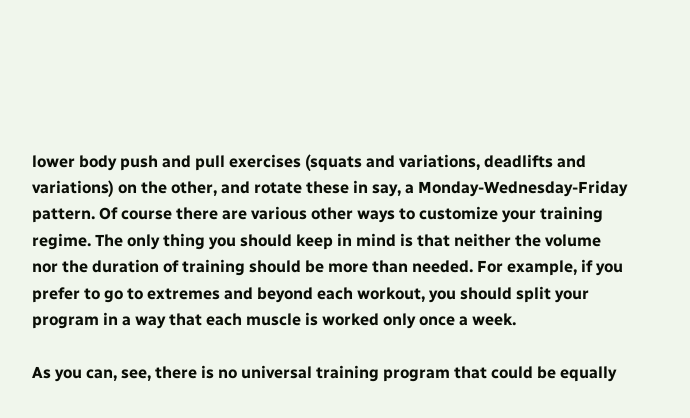lower body push and pull exercises (squats and variations, deadlifts and variations) on the other, and rotate these in say, a Monday-Wednesday-Friday pattern. Of course there are various other ways to customize your training regime. The only thing you should keep in mind is that neither the volume nor the duration of training should be more than needed. For example, if you prefer to go to extremes and beyond each workout, you should split your program in a way that each muscle is worked only once a week.

As you can, see, there is no universal training program that could be equally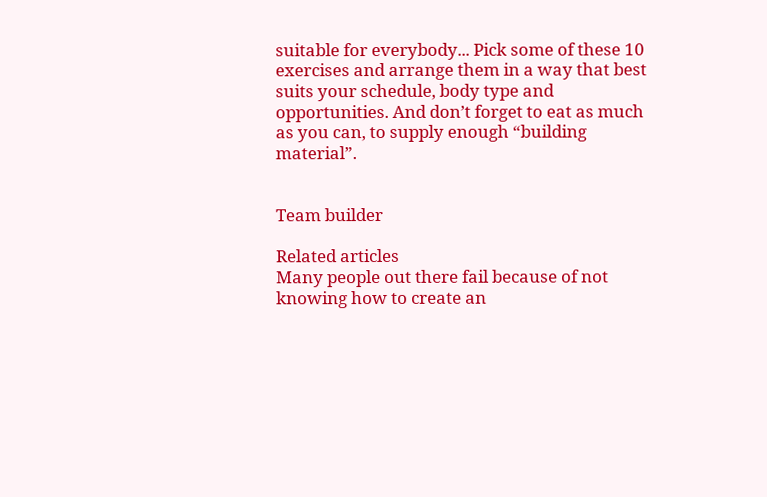suitable for everybody... Pick some of these 10 exercises and arrange them in a way that best suits your schedule, body type and opportunities. And don’t forget to eat as much as you can, to supply enough “building material”.


Team builder

Related articles
Many people out there fail because of not knowing how to create an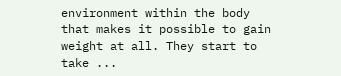environment within the body that makes it possible to gain weight at all. They start to take ...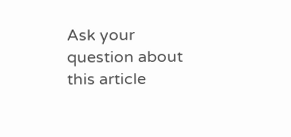Ask your question about this article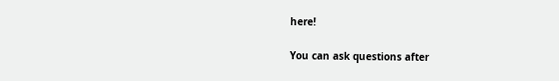here!

You can ask questions after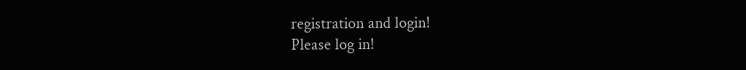registration and login!
Please log in!